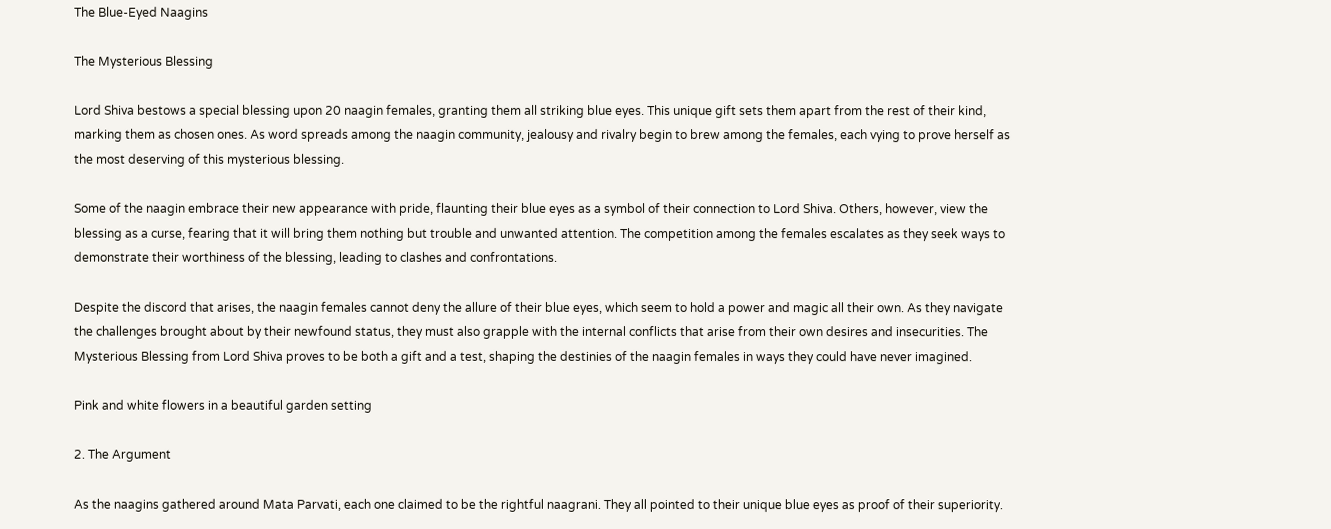The Blue-Eyed Naagins

The Mysterious Blessing

Lord Shiva bestows a special blessing upon 20 naagin females, granting them all striking blue eyes. This unique gift sets them apart from the rest of their kind, marking them as chosen ones. As word spreads among the naagin community, jealousy and rivalry begin to brew among the females, each vying to prove herself as the most deserving of this mysterious blessing.

Some of the naagin embrace their new appearance with pride, flaunting their blue eyes as a symbol of their connection to Lord Shiva. Others, however, view the blessing as a curse, fearing that it will bring them nothing but trouble and unwanted attention. The competition among the females escalates as they seek ways to demonstrate their worthiness of the blessing, leading to clashes and confrontations.

Despite the discord that arises, the naagin females cannot deny the allure of their blue eyes, which seem to hold a power and magic all their own. As they navigate the challenges brought about by their newfound status, they must also grapple with the internal conflicts that arise from their own desires and insecurities. The Mysterious Blessing from Lord Shiva proves to be both a gift and a test, shaping the destinies of the naagin females in ways they could have never imagined.

Pink and white flowers in a beautiful garden setting

2. The Argument

As the naagins gathered around Mata Parvati, each one claimed to be the rightful naagrani. They all pointed to their unique blue eyes as proof of their superiority.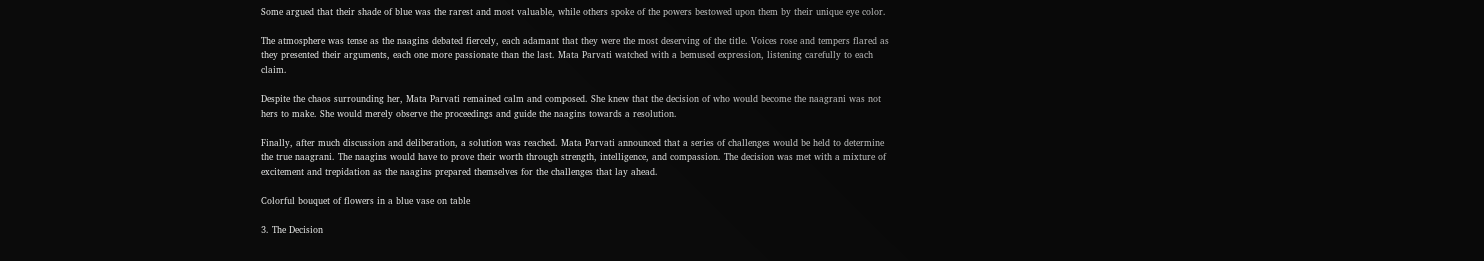Some argued that their shade of blue was the rarest and most valuable, while others spoke of the powers bestowed upon them by their unique eye color.

The atmosphere was tense as the naagins debated fiercely, each adamant that they were the most deserving of the title. Voices rose and tempers flared as they presented their arguments, each one more passionate than the last. Mata Parvati watched with a bemused expression, listening carefully to each claim.

Despite the chaos surrounding her, Mata Parvati remained calm and composed. She knew that the decision of who would become the naagrani was not hers to make. She would merely observe the proceedings and guide the naagins towards a resolution.

Finally, after much discussion and deliberation, a solution was reached. Mata Parvati announced that a series of challenges would be held to determine the true naagrani. The naagins would have to prove their worth through strength, intelligence, and compassion. The decision was met with a mixture of excitement and trepidation as the naagins prepared themselves for the challenges that lay ahead.

Colorful bouquet of flowers in a blue vase on table

3. The Decision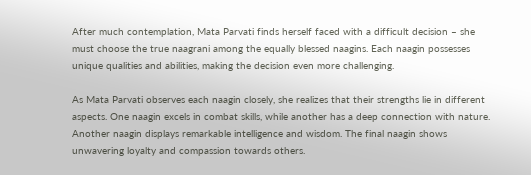After much contemplation, Mata Parvati finds herself faced with a difficult decision – she must choose the true naagrani among the equally blessed naagins. Each naagin possesses unique qualities and abilities, making the decision even more challenging.

As Mata Parvati observes each naagin closely, she realizes that their strengths lie in different aspects. One naagin excels in combat skills, while another has a deep connection with nature. Another naagin displays remarkable intelligence and wisdom. The final naagin shows unwavering loyalty and compassion towards others.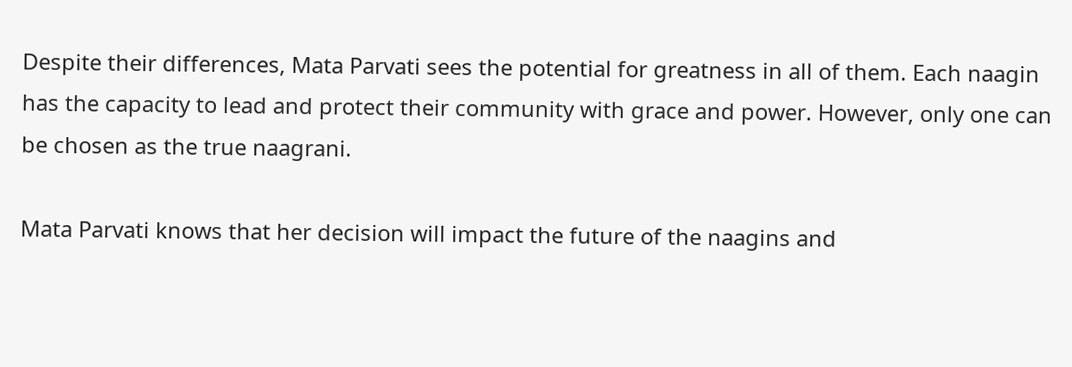Despite their differences, Mata Parvati sees the potential for greatness in all of them. Each naagin has the capacity to lead and protect their community with grace and power. However, only one can be chosen as the true naagrani.

Mata Parvati knows that her decision will impact the future of the naagins and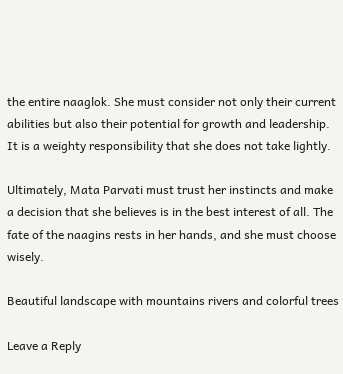the entire naaglok. She must consider not only their current abilities but also their potential for growth and leadership. It is a weighty responsibility that she does not take lightly.

Ultimately, Mata Parvati must trust her instincts and make a decision that she believes is in the best interest of all. The fate of the naagins rests in her hands, and she must choose wisely.

Beautiful landscape with mountains rivers and colorful trees

Leave a Reply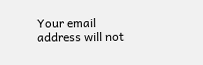Your email address will not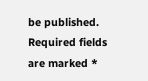be published. Required fields are marked *